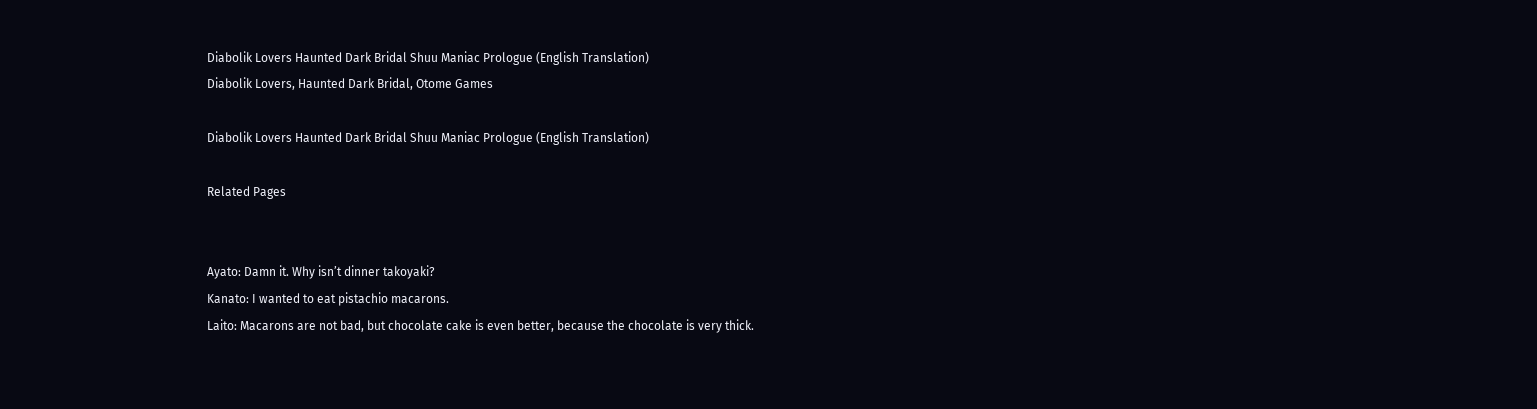Diabolik Lovers Haunted Dark Bridal Shuu Maniac Prologue (English Translation)
Diabolik Lovers, Haunted Dark Bridal, Otome Games

Diabolik Lovers Haunted Dark Bridal Shuu Maniac Prologue (English Translation)

Related Pages


Ayato: Damn it. Why isn’t dinner takoyaki?
Kanato: I wanted to eat pistachio macarons.
Laito: Macarons are not bad, but chocolate cake is even better, because the chocolate is very thick.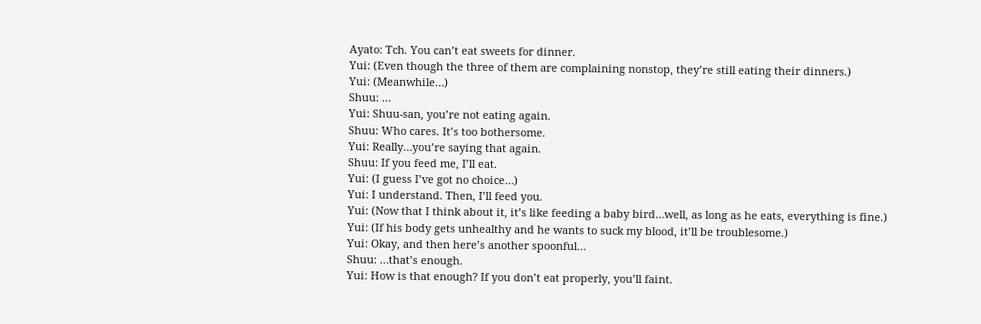Ayato: Tch. You can’t eat sweets for dinner.
Yui: (Even though the three of them are complaining nonstop, they’re still eating their dinners.)
Yui: (Meanwhile…)
Shuu: …
Yui: Shuu-san, you’re not eating again.
Shuu: Who cares. It’s too bothersome.
Yui: Really…you’re saying that again.
Shuu: If you feed me, I’ll eat.
Yui: (I guess I’ve got no choice…)
Yui: I understand. Then, I’ll feed you.
Yui: (Now that I think about it, it’s like feeding a baby bird…well, as long as he eats, everything is fine.)
Yui: (If his body gets unhealthy and he wants to suck my blood, it’ll be troublesome.)
Yui: Okay, and then here’s another spoonful…
Shuu: …that’s enough.
Yui: How is that enough? If you don’t eat properly, you’ll faint.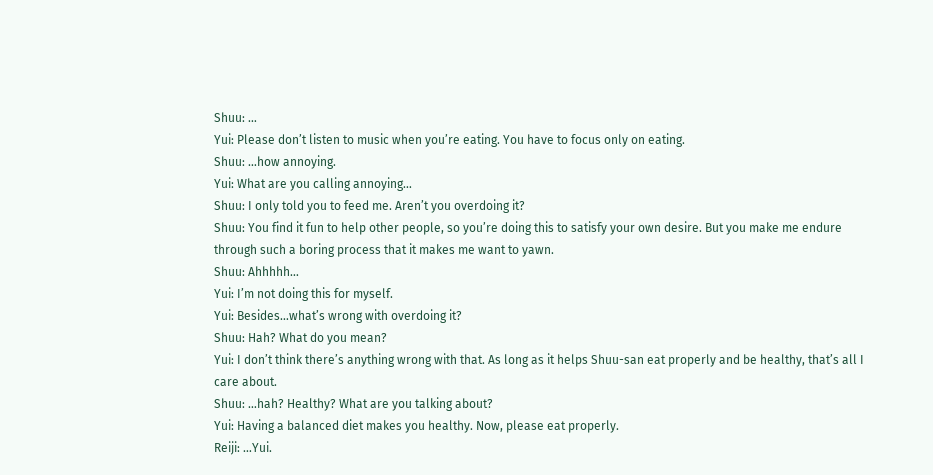Shuu: …
Yui: Please don’t listen to music when you’re eating. You have to focus only on eating.
Shuu: …how annoying.
Yui: What are you calling annoying…
Shuu: I only told you to feed me. Aren’t you overdoing it?
Shuu: You find it fun to help other people, so you’re doing this to satisfy your own desire. But you make me endure through such a boring process that it makes me want to yawn.
Shuu: Ahhhhh…
Yui: I’m not doing this for myself.
Yui: Besides…what’s wrong with overdoing it?
Shuu: Hah? What do you mean?
Yui: I don’t think there’s anything wrong with that. As long as it helps Shuu-san eat properly and be healthy, that’s all I care about.
Shuu: …hah? Healthy? What are you talking about?
Yui: Having a balanced diet makes you healthy. Now, please eat properly.
Reiji: …Yui.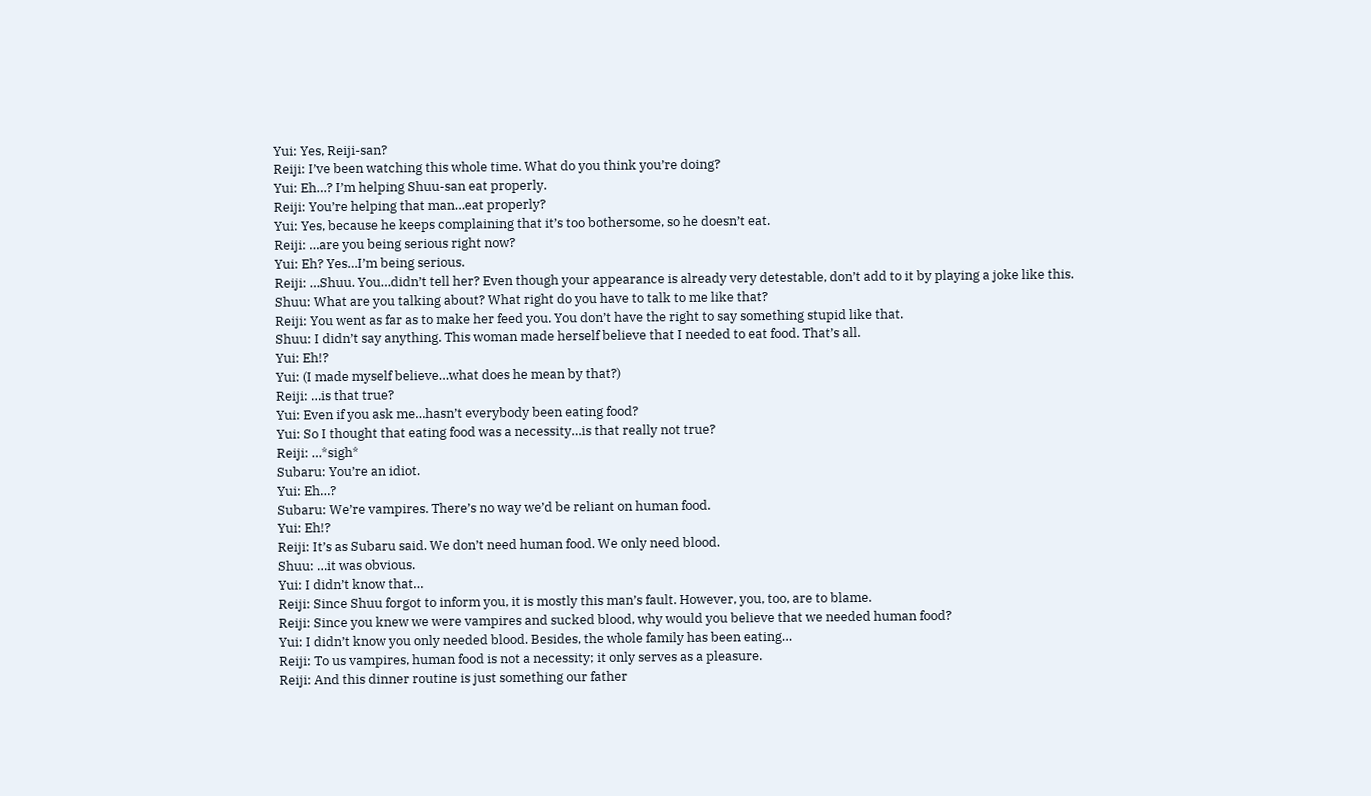Yui: Yes, Reiji-san?
Reiji: I’ve been watching this whole time. What do you think you’re doing?
Yui: Eh…? I’m helping Shuu-san eat properly.
Reiji: You’re helping that man…eat properly?
Yui: Yes, because he keeps complaining that it’s too bothersome, so he doesn’t eat.
Reiji: …are you being serious right now?
Yui: Eh? Yes…I’m being serious.
Reiji: …Shuu. You…didn’t tell her? Even though your appearance is already very detestable, don’t add to it by playing a joke like this.
Shuu: What are you talking about? What right do you have to talk to me like that?
Reiji: You went as far as to make her feed you. You don’t have the right to say something stupid like that.
Shuu: I didn’t say anything. This woman made herself believe that I needed to eat food. That’s all.
Yui: Eh!?
Yui: (I made myself believe…what does he mean by that?)
Reiji: …is that true?
Yui: Even if you ask me…hasn’t everybody been eating food?
Yui: So I thought that eating food was a necessity…is that really not true?
Reiji: …*sigh*
Subaru: You’re an idiot.
Yui: Eh…?
Subaru: We’re vampires. There’s no way we’d be reliant on human food.
Yui: Eh!?
Reiji: It’s as Subaru said. We don’t need human food. We only need blood.
Shuu: …it was obvious.
Yui: I didn’t know that…
Reiji: Since Shuu forgot to inform you, it is mostly this man’s fault. However, you, too, are to blame.
Reiji: Since you knew we were vampires and sucked blood, why would you believe that we needed human food?
Yui: I didn’t know you only needed blood. Besides, the whole family has been eating…
Reiji: To us vampires, human food is not a necessity; it only serves as a pleasure.
Reiji: And this dinner routine is just something our father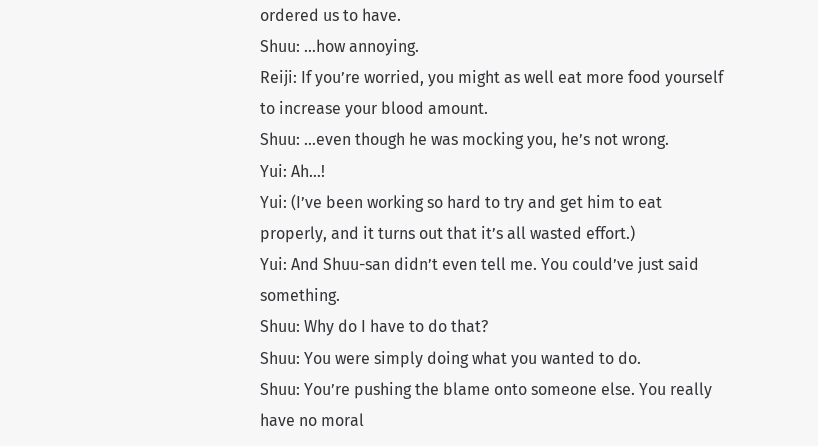ordered us to have.
Shuu: …how annoying.
Reiji: If you’re worried, you might as well eat more food yourself to increase your blood amount.
Shuu: …even though he was mocking you, he’s not wrong.
Yui: Ah…!
Yui: (I’ve been working so hard to try and get him to eat properly, and it turns out that it’s all wasted effort.)
Yui: And Shuu-san didn’t even tell me. You could’ve just said something.
Shuu: Why do I have to do that?
Shuu: You were simply doing what you wanted to do.
Shuu: You’re pushing the blame onto someone else. You really have no moral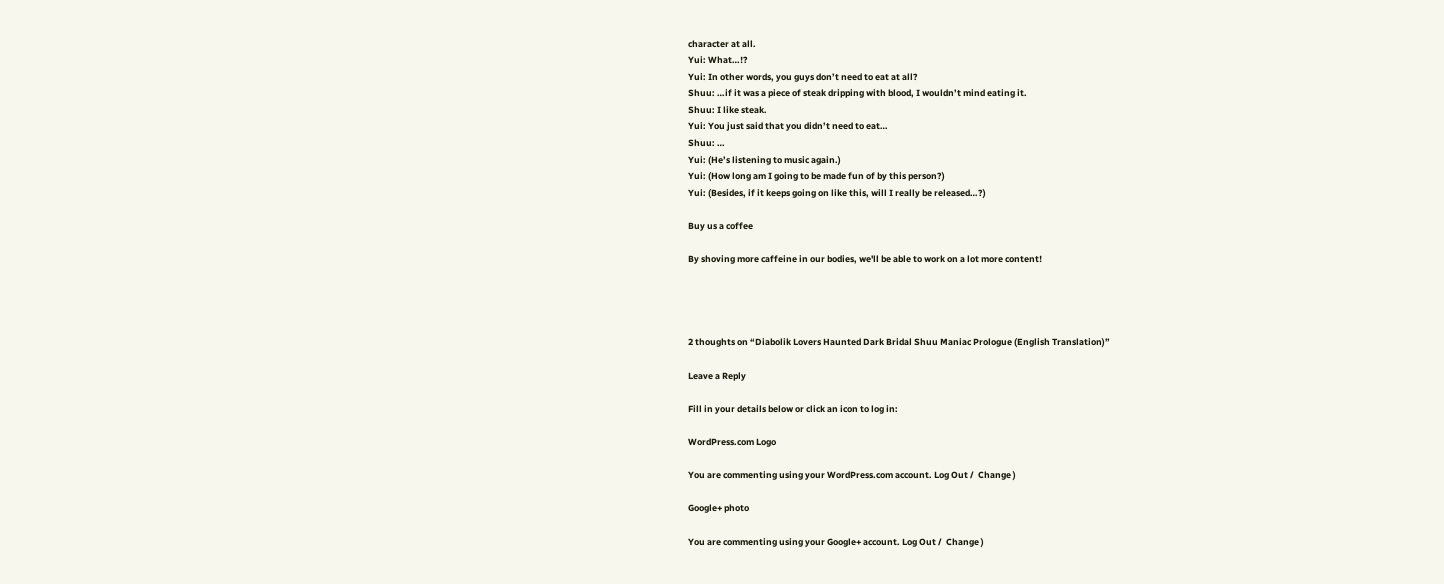character at all.
Yui: What…!?
Yui: In other words, you guys don’t need to eat at all?
Shuu: …if it was a piece of steak dripping with blood, I wouldn’t mind eating it.
Shuu: I like steak.
Yui: You just said that you didn’t need to eat…
Shuu: …
Yui: (He’s listening to music again.)
Yui: (How long am I going to be made fun of by this person?)
Yui: (Besides, if it keeps going on like this, will I really be released…?)

Buy us a coffee

By shoving more caffeine in our bodies, we'll be able to work on a lot more content!




2 thoughts on “Diabolik Lovers Haunted Dark Bridal Shuu Maniac Prologue (English Translation)”

Leave a Reply

Fill in your details below or click an icon to log in:

WordPress.com Logo

You are commenting using your WordPress.com account. Log Out /  Change )

Google+ photo

You are commenting using your Google+ account. Log Out /  Change )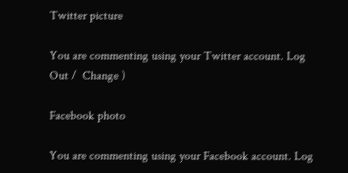Twitter picture

You are commenting using your Twitter account. Log Out /  Change )

Facebook photo

You are commenting using your Facebook account. Log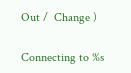Out /  Change )

Connecting to %s